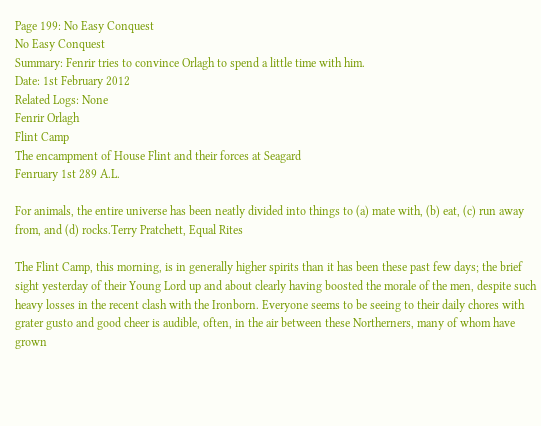Page 199: No Easy Conquest
No Easy Conquest
Summary: Fenrir tries to convince Orlagh to spend a little time with him.
Date: 1st February 2012
Related Logs: None
Fenrir Orlagh
Flint Camp
The encampment of House Flint and their forces at Seagard
Fenruary 1st 289 A.L.

For animals, the entire universe has been neatly divided into things to (a) mate with, (b) eat, (c) run away from, and (d) rocks.Terry Pratchett, Equal Rites

The Flint Camp, this morning, is in generally higher spirits than it has been these past few days; the brief sight yesterday of their Young Lord up and about clearly having boosted the morale of the men, despite such heavy losses in the recent clash with the Ironborn. Everyone seems to be seeing to their daily chores with grater gusto and good cheer is audible, often, in the air between these Northerners, many of whom have grown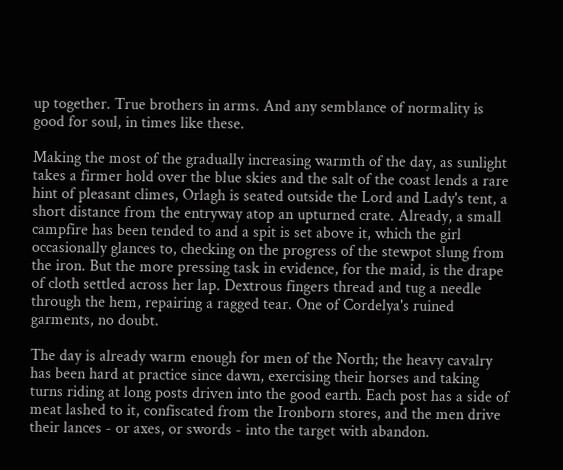up together. True brothers in arms. And any semblance of normality is good for soul, in times like these.

Making the most of the gradually increasing warmth of the day, as sunlight takes a firmer hold over the blue skies and the salt of the coast lends a rare hint of pleasant climes, Orlagh is seated outside the Lord and Lady's tent, a short distance from the entryway atop an upturned crate. Already, a small campfire has been tended to and a spit is set above it, which the girl occasionally glances to, checking on the progress of the stewpot slung from the iron. But the more pressing task in evidence, for the maid, is the drape of cloth settled across her lap. Dextrous fingers thread and tug a needle through the hem, repairing a ragged tear. One of Cordelya's ruined garments, no doubt.

The day is already warm enough for men of the North; the heavy cavalry has been hard at practice since dawn, exercising their horses and taking turns riding at long posts driven into the good earth. Each post has a side of meat lashed to it, confiscated from the Ironborn stores, and the men drive their lances - or axes, or swords - into the target with abandon.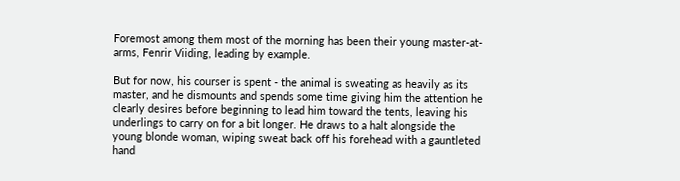Foremost among them most of the morning has been their young master-at-arms, Fenrir Viiding, leading by example.

But for now, his courser is spent - the animal is sweating as heavily as its master, and he dismounts and spends some time giving him the attention he clearly desires before beginning to lead him toward the tents, leaving his underlings to carry on for a bit longer. He draws to a halt alongside the young blonde woman, wiping sweat back off his forehead with a gauntleted hand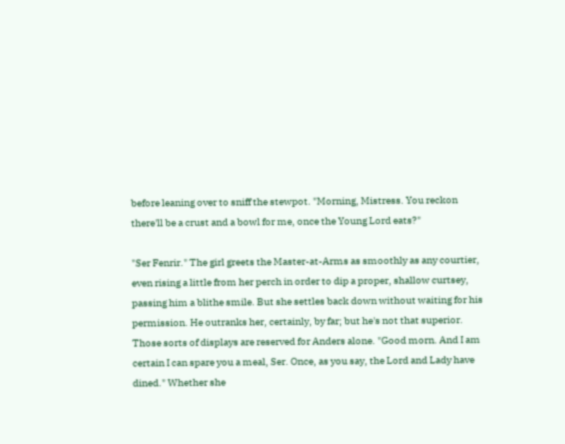before leaning over to sniff the stewpot. "Morning, Mistress. You reckon there'll be a crust and a bowl for me, once the Young Lord eats?"

"Ser Fenrir." The girl greets the Master-at-Arms as smoothly as any courtier, even rising a little from her perch in order to dip a proper, shallow curtsey, passing him a blithe smile. But she settles back down without waiting for his permission. He outranks her, certainly, by far; but he's not that superior. Those sorts of displays are reserved for Anders alone. "Good morn. And I am certain I can spare you a meal, Ser. Once, as you say, the Lord and Lady have dined." Whether she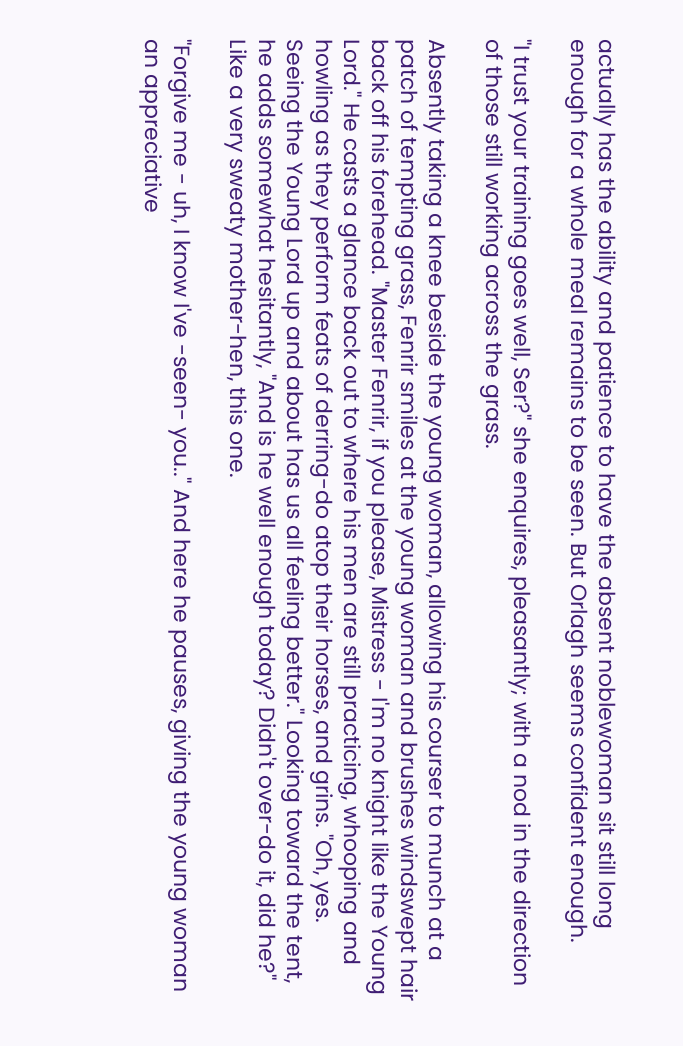actually has the ability and patience to have the absent noblewoman sit still long enough for a whole meal remains to be seen. But Orlagh seems confident enough.

"I trust your training goes well, Ser?" she enquires, pleasantly; with a nod in the direction of those still working across the grass.

Absently taking a knee beside the young woman, allowing his courser to munch at a patch of tempting grass, Fenrir smiles at the young woman and brushes windswept hair back off his forehead. "Master Fenrir, if you please, Mistress - I'm no knight like the Young Lord." He casts a glance back out to where his men are still practicing, whooping and howling as they perform feats of derring-do atop their horses, and grins. "Oh, yes. Seeing the Young Lord up and about has us all feeling better." Looking toward the tent, he adds somewhat hesitantly, "And is he well enough today? Didn't over-do it, did he?" Like a very sweaty mother-hen, this one.

"Forgive me - uh, I know I've -seen- you.." And here he pauses, giving the young woman an appreciative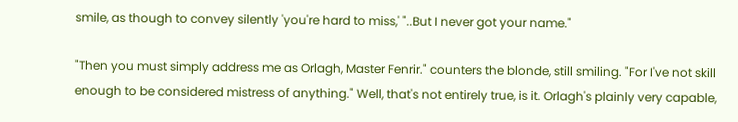smile, as though to convey silently 'you're hard to miss,' "..But I never got your name."

"Then you must simply address me as Orlagh, Master Fenrir." counters the blonde, still smiling. "For I've not skill enough to be considered mistress of anything." Well, that's not entirely true, is it. Orlagh's plainly very capable,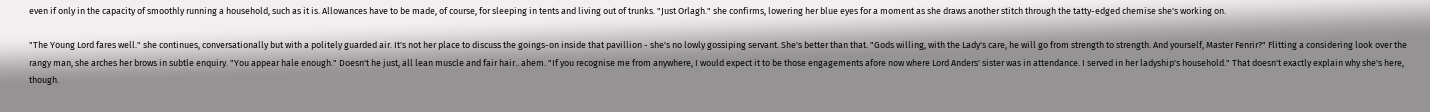even if only in the capacity of smoothly running a household, such as it is. Allowances have to be made, of course, for sleeping in tents and living out of trunks. "Just Orlagh." she confirms, lowering her blue eyes for a moment as she draws another stitch through the tatty-edged chemise she's working on.

"The Young Lord fares well." she continues, conversationally but with a politely guarded air. It's not her place to discuss the goings-on inside that pavillion - she's no lowly gossiping servant. She's better than that. "Gods willing, with the Lady's care, he will go from strength to strength. And yourself, Master Fenrir?" Flitting a considering look over the rangy man, she arches her brows in subtle enquiry. "You appear hale enough." Doesn't he just, all lean muscle and fair hair.. ahem. "If you recognise me from anywhere, I would expect it to be those engagements afore now where Lord Anders' sister was in attendance. I served in her ladyship's household." That doesn't exactly explain why she's here, though.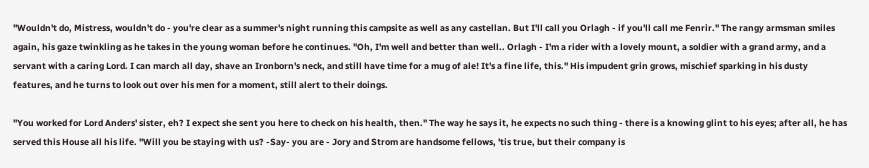"Wouldn't do, Mistress, wouldn't do - you're clear as a summer's night running this campsite as well as any castellan. But I'll call you Orlagh - if you'll call me Fenrir." The rangy armsman smiles again, his gaze twinkling as he takes in the young woman before he continues. "Oh, I'm well and better than well.. Orlagh - I'm a rider with a lovely mount, a soldier with a grand army, and a servant with a caring Lord. I can march all day, shave an Ironborn's neck, and still have time for a mug of ale! It's a fine life, this." His impudent grin grows, mischief sparking in his dusty features, and he turns to look out over his men for a moment, still alert to their doings.

"You worked for Lord Anders' sister, eh? I expect she sent you here to check on his health, then." The way he says it, he expects no such thing - there is a knowing glint to his eyes; after all, he has served this House all his life. "Will you be staying with us? -Say- you are - Jory and Strom are handsome fellows, 'tis true, but their company is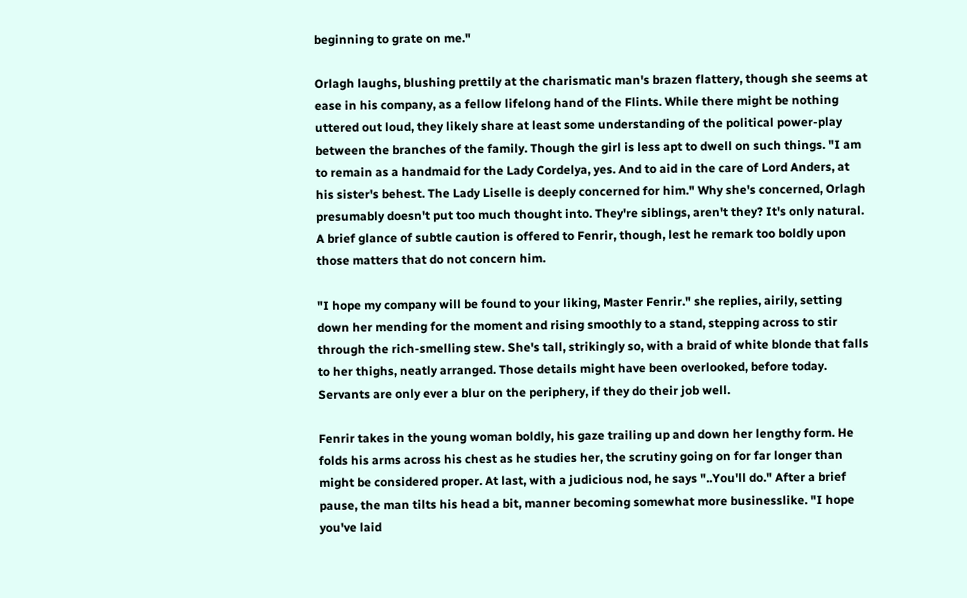beginning to grate on me."

Orlagh laughs, blushing prettily at the charismatic man's brazen flattery, though she seems at ease in his company, as a fellow lifelong hand of the Flints. While there might be nothing uttered out loud, they likely share at least some understanding of the political power-play between the branches of the family. Though the girl is less apt to dwell on such things. "I am to remain as a handmaid for the Lady Cordelya, yes. And to aid in the care of Lord Anders, at his sister's behest. The Lady Liselle is deeply concerned for him." Why she's concerned, Orlagh presumably doesn't put too much thought into. They're siblings, aren't they? It's only natural. A brief glance of subtle caution is offered to Fenrir, though, lest he remark too boldly upon those matters that do not concern him.

"I hope my company will be found to your liking, Master Fenrir." she replies, airily, setting down her mending for the moment and rising smoothly to a stand, stepping across to stir through the rich-smelling stew. She's tall, strikingly so, with a braid of white blonde that falls to her thighs, neatly arranged. Those details might have been overlooked, before today. Servants are only ever a blur on the periphery, if they do their job well.

Fenrir takes in the young woman boldly, his gaze trailing up and down her lengthy form. He folds his arms across his chest as he studies her, the scrutiny going on for far longer than might be considered proper. At last, with a judicious nod, he says "..You'll do." After a brief pause, the man tilts his head a bit, manner becoming somewhat more businesslike. "I hope you've laid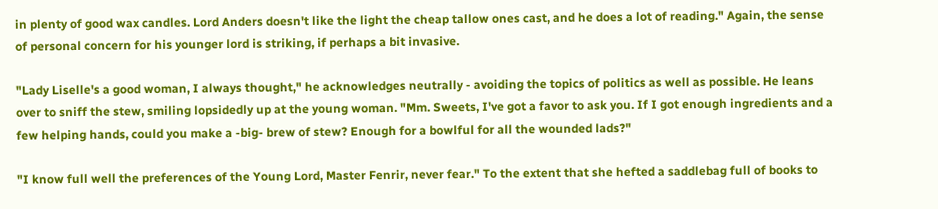in plenty of good wax candles. Lord Anders doesn't like the light the cheap tallow ones cast, and he does a lot of reading." Again, the sense of personal concern for his younger lord is striking, if perhaps a bit invasive.

"Lady Liselle's a good woman, I always thought," he acknowledges neutrally - avoiding the topics of politics as well as possible. He leans over to sniff the stew, smiling lopsidedly up at the young woman. "Mm. Sweets, I've got a favor to ask you. If I got enough ingredients and a few helping hands, could you make a -big- brew of stew? Enough for a bowlful for all the wounded lads?"

"I know full well the preferences of the Young Lord, Master Fenrir, never fear." To the extent that she hefted a saddlebag full of books to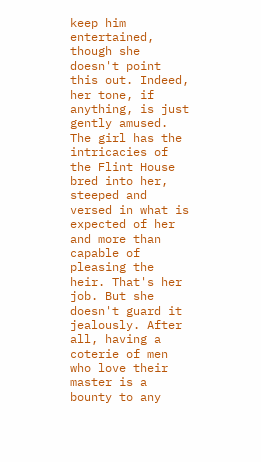keep him entertained, though she doesn't point this out. Indeed, her tone, if anything, is just gently amused. The girl has the intricacies of the Flint House bred into her, steeped and versed in what is expected of her and more than capable of pleasing the heir. That's her job. But she doesn't guard it jealously. After all, having a coterie of men who love their master is a bounty to any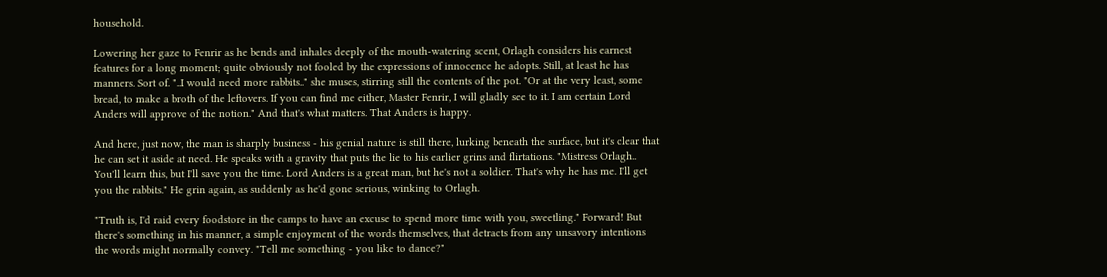household.

Lowering her gaze to Fenrir as he bends and inhales deeply of the mouth-watering scent, Orlagh considers his earnest features for a long moment; quite obviously not fooled by the expressions of innocence he adopts. Still, at least he has manners. Sort of. "..I would need more rabbits.." she muses, stirring still the contents of the pot. "Or at the very least, some bread, to make a broth of the leftovers. If you can find me either, Master Fenrir, I will gladly see to it. I am certain Lord Anders will approve of the notion." And that's what matters. That Anders is happy.

And here, just now, the man is sharply business - his genial nature is still there, lurking beneath the surface, but it's clear that he can set it aside at need. He speaks with a gravity that puts the lie to his earlier grins and flirtations. "Mistress Orlagh.. You'll learn this, but I'll save you the time. Lord Anders is a great man, but he's not a soldier. That's why he has me. I'll get you the rabbits." He grin again, as suddenly as he'd gone serious, winking to Orlagh.

"Truth is, I'd raid every foodstore in the camps to have an excuse to spend more time with you, sweetling." Forward! But there's something in his manner, a simple enjoyment of the words themselves, that detracts from any unsavory intentions the words might normally convey. "Tell me something - you like to dance?"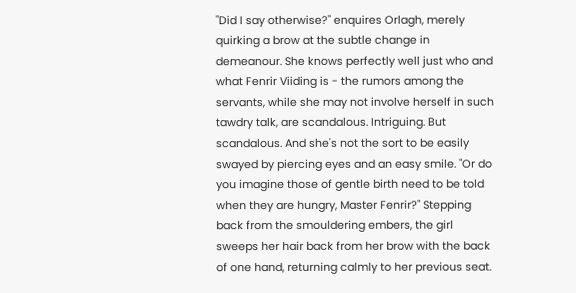"Did I say otherwise?" enquires Orlagh, merely quirking a brow at the subtle change in demeanour. She knows perfectly well just who and what Fenrir Viiding is - the rumors among the servants, while she may not involve herself in such tawdry talk, are scandalous. Intriguing. But scandalous. And she's not the sort to be easily swayed by piercing eyes and an easy smile. "Or do you imagine those of gentle birth need to be told when they are hungry, Master Fenrir?" Stepping back from the smouldering embers, the girl sweeps her hair back from her brow with the back of one hand, returning calmly to her previous seat.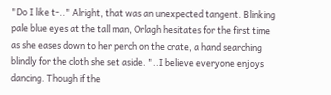"Do I like t-.." Alright, that was an unexpected tangent. Blinking pale blue eyes at the tall man, Orlagh hesitates for the first time as she eases down to her perch on the crate, a hand searching blindly for the cloth she set aside. "..I believe everyone enjoys dancing. Though if the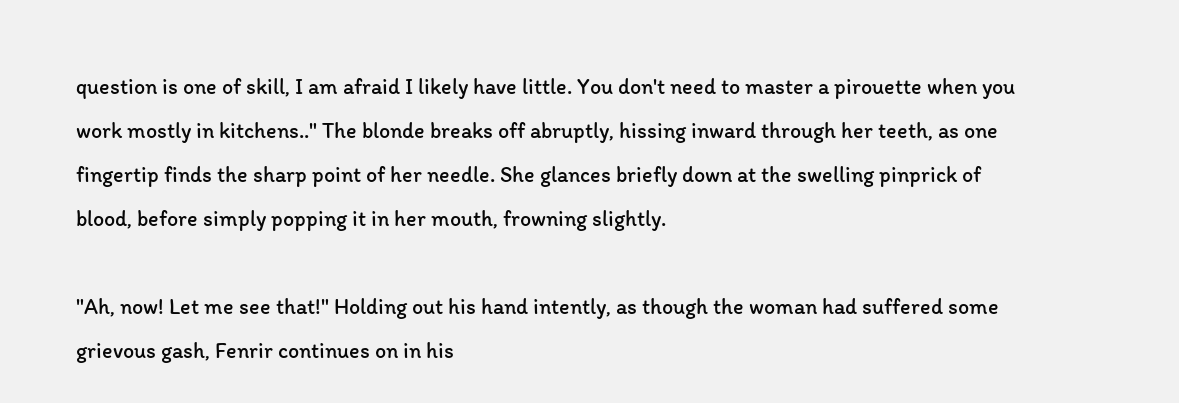question is one of skill, I am afraid I likely have little. You don't need to master a pirouette when you work mostly in kitchens.." The blonde breaks off abruptly, hissing inward through her teeth, as one fingertip finds the sharp point of her needle. She glances briefly down at the swelling pinprick of blood, before simply popping it in her mouth, frowning slightly.

"Ah, now! Let me see that!" Holding out his hand intently, as though the woman had suffered some grievous gash, Fenrir continues on in his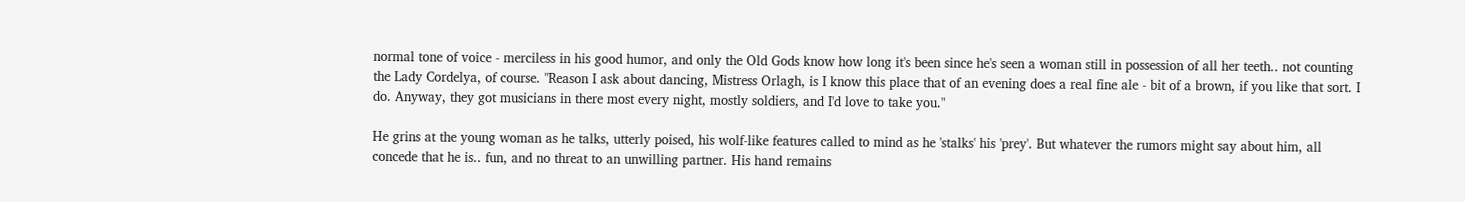normal tone of voice - merciless in his good humor, and only the Old Gods know how long it's been since he's seen a woman still in possession of all her teeth.. not counting the Lady Cordelya, of course. "Reason I ask about dancing, Mistress Orlagh, is I know this place that of an evening does a real fine ale - bit of a brown, if you like that sort. I do. Anyway, they got musicians in there most every night, mostly soldiers, and I'd love to take you."

He grins at the young woman as he talks, utterly poised, his wolf-like features called to mind as he 'stalks' his 'prey'. But whatever the rumors might say about him, all concede that he is.. fun, and no threat to an unwilling partner. His hand remains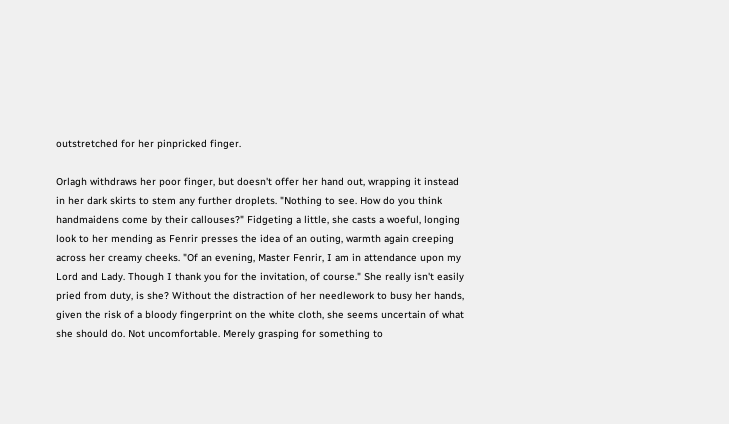outstretched for her pinpricked finger.

Orlagh withdraws her poor finger, but doesn't offer her hand out, wrapping it instead in her dark skirts to stem any further droplets. "Nothing to see. How do you think handmaidens come by their callouses?" Fidgeting a little, she casts a woeful, longing look to her mending as Fenrir presses the idea of an outing, warmth again creeping across her creamy cheeks. "Of an evening, Master Fenrir, I am in attendance upon my Lord and Lady. Though I thank you for the invitation, of course." She really isn't easily pried from duty, is she? Without the distraction of her needlework to busy her hands, given the risk of a bloody fingerprint on the white cloth, she seems uncertain of what she should do. Not uncomfortable. Merely grasping for something to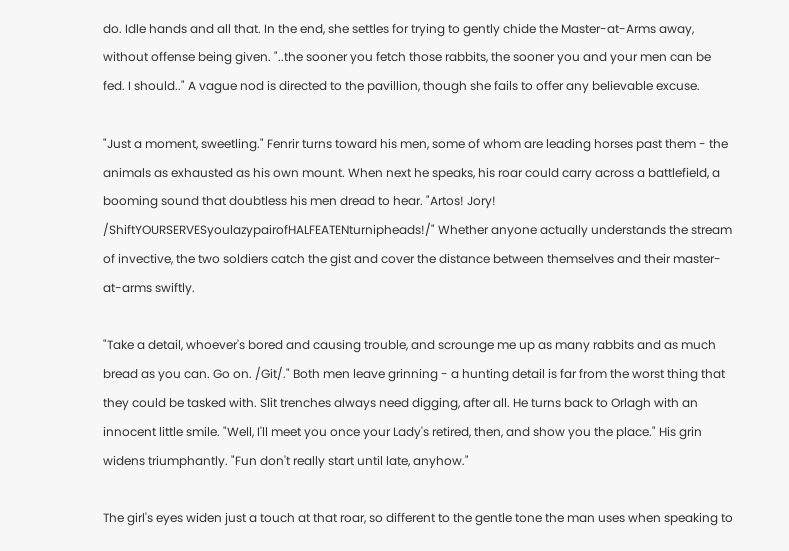do. Idle hands and all that. In the end, she settles for trying to gently chide the Master-at-Arms away, without offense being given. "..the sooner you fetch those rabbits, the sooner you and your men can be fed. I should.." A vague nod is directed to the pavillion, though she fails to offer any believable excuse.

"Just a moment, sweetling." Fenrir turns toward his men, some of whom are leading horses past them - the animals as exhausted as his own mount. When next he speaks, his roar could carry across a battlefield, a booming sound that doubtless his men dread to hear. "Artos! Jory! /ShiftYOURSERVESyoulazypairofHALFEATENturnipheads!/" Whether anyone actually understands the stream of invective, the two soldiers catch the gist and cover the distance between themselves and their master-at-arms swiftly.

"Take a detail, whoever's bored and causing trouble, and scrounge me up as many rabbits and as much bread as you can. Go on. /Git/." Both men leave grinning - a hunting detail is far from the worst thing that they could be tasked with. Slit trenches always need digging, after all. He turns back to Orlagh with an innocent little smile. "Well, I'll meet you once your Lady's retired, then, and show you the place." His grin widens triumphantly. "Fun don't really start until late, anyhow."

The girl's eyes widen just a touch at that roar, so different to the gentle tone the man uses when speaking to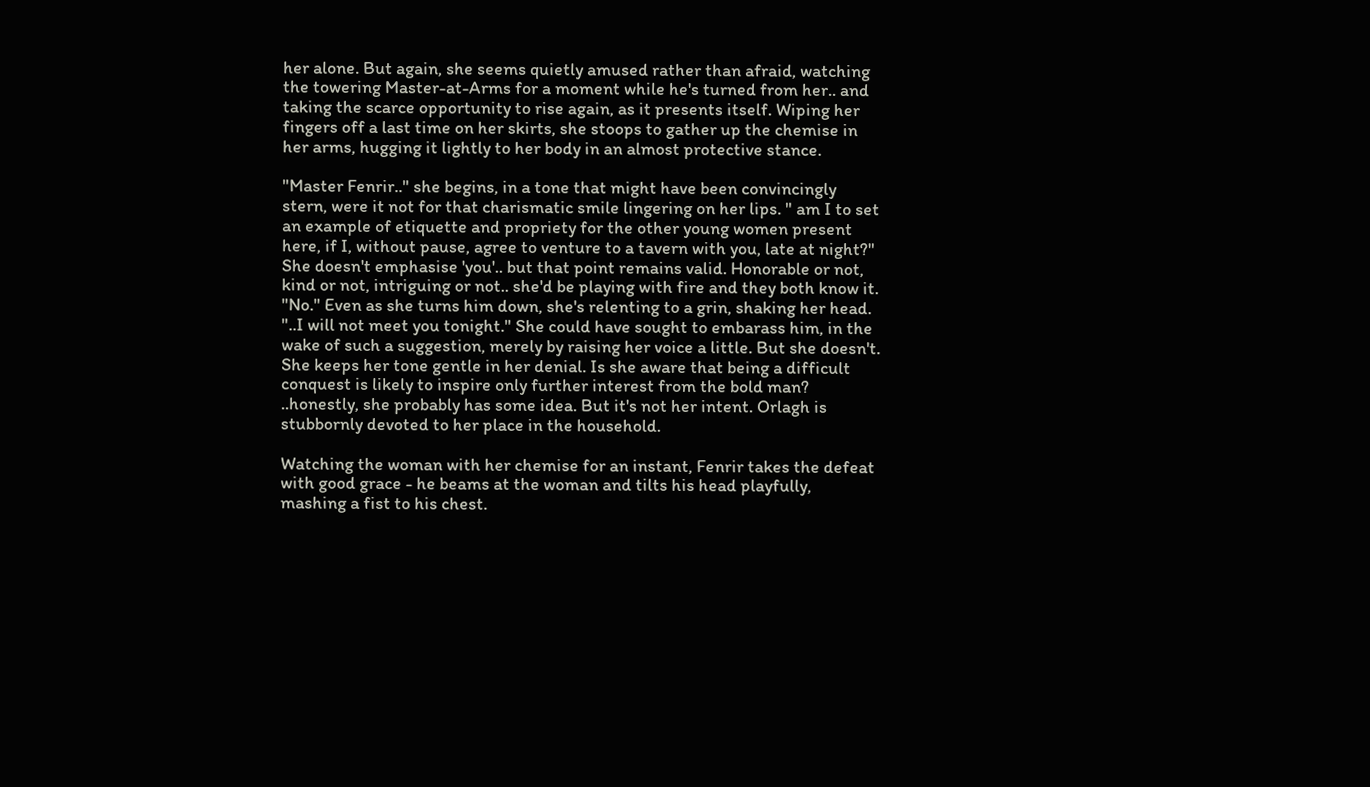her alone. But again, she seems quietly amused rather than afraid, watching the towering Master-at-Arms for a moment while he's turned from her.. and taking the scarce opportunity to rise again, as it presents itself. Wiping her fingers off a last time on her skirts, she stoops to gather up the chemise in her arms, hugging it lightly to her body in an almost protective stance.

"Master Fenrir.." she begins, in a tone that might have been convincingly stern, were it not for that charismatic smile lingering on her lips. " am I to set an example of etiquette and propriety for the other young women present here, if I, without pause, agree to venture to a tavern with you, late at night?" She doesn't emphasise 'you'.. but that point remains valid. Honorable or not, kind or not, intriguing or not.. she'd be playing with fire and they both know it. "No." Even as she turns him down, she's relenting to a grin, shaking her head. "..I will not meet you tonight." She could have sought to embarass him, in the wake of such a suggestion, merely by raising her voice a little. But she doesn't. She keeps her tone gentle in her denial. Is she aware that being a difficult conquest is likely to inspire only further interest from the bold man? ..honestly, she probably has some idea. But it's not her intent. Orlagh is stubbornly devoted to her place in the household.

Watching the woman with her chemise for an instant, Fenrir takes the defeat with good grace - he beams at the woman and tilts his head playfully, mashing a fist to his chest.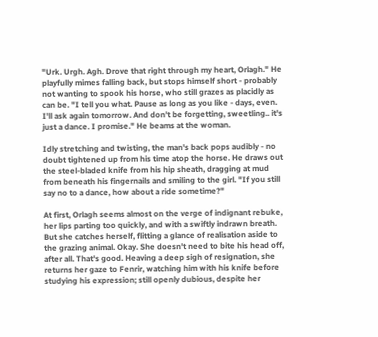"Urk. Urgh. Agh. Drove that right through my heart, Orlagh." He playfully mimes falling back, but stops himself short - probably not wanting to spook his horse, who still grazes as placidly as can be. "I tell you what. Pause as long as you like - days, even. I'll ask again tomorrow. And don't be forgetting, sweetling.. it's just a dance. I promise." He beams at the woman.

Idly stretching and twisting, the man's back pops audibly - no doubt tightened up from his time atop the horse. He draws out the steel-bladed knife from his hip sheath, dragging at mud from beneath his fingernails and smiling to the girl. "If you still say no to a dance, how about a ride sometime?"

At first, Orlagh seems almost on the verge of indignant rebuke, her lips parting too quickly, and with a swiftly indrawn breath. But she catches herself, flitting a glance of realisation aside to the grazing animal. Okay. She doesn't need to bite his head off, after all. That's good. Heaving a deep sigh of resignation, she returns her gaze to Fenrir, watching him with his knife before studying his expression; still openly dubious, despite her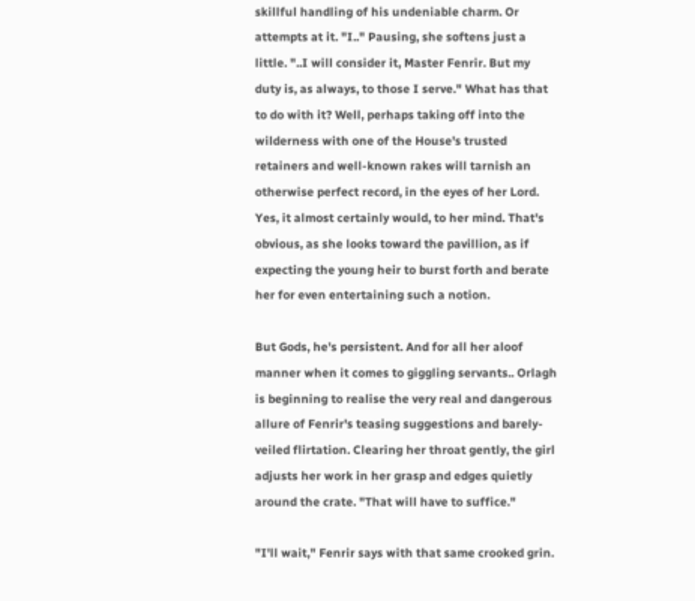skillful handling of his undeniable charm. Or attempts at it. "I.." Pausing, she softens just a little. "..I will consider it, Master Fenrir. But my duty is, as always, to those I serve." What has that to do with it? Well, perhaps taking off into the wilderness with one of the House's trusted retainers and well-known rakes will tarnish an otherwise perfect record, in the eyes of her Lord. Yes, it almost certainly would, to her mind. That's obvious, as she looks toward the pavillion, as if expecting the young heir to burst forth and berate her for even entertaining such a notion.

But Gods, he's persistent. And for all her aloof manner when it comes to giggling servants.. Orlagh is beginning to realise the very real and dangerous allure of Fenrir's teasing suggestions and barely-veiled flirtation. Clearing her throat gently, the girl adjusts her work in her grasp and edges quietly around the crate. "That will have to suffice."

"I'll wait," Fenrir says with that same crooked grin.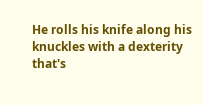He rolls his knife along his knuckles with a dexterity that's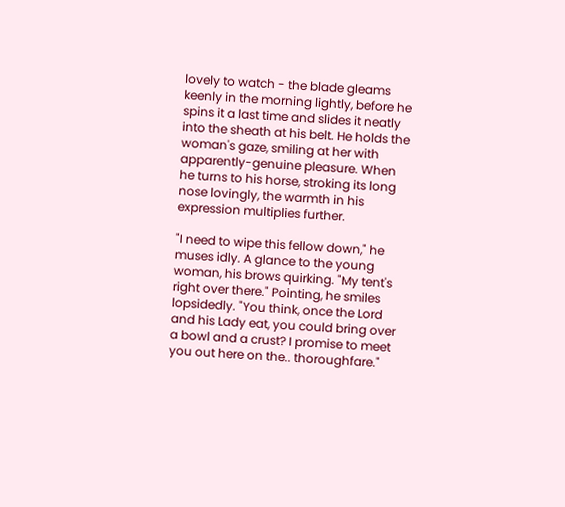lovely to watch - the blade gleams keenly in the morning lightly, before he spins it a last time and slides it neatly into the sheath at his belt. He holds the woman's gaze, smiling at her with apparently-genuine pleasure. When he turns to his horse, stroking its long nose lovingly, the warmth in his expression multiplies further.

"I need to wipe this fellow down," he muses idly. A glance to the young woman, his brows quirking. "My tent's right over there." Pointing, he smiles lopsidedly. "You think, once the Lord and his Lady eat, you could bring over a bowl and a crust? I promise to meet you out here on the.. thoroughfare."